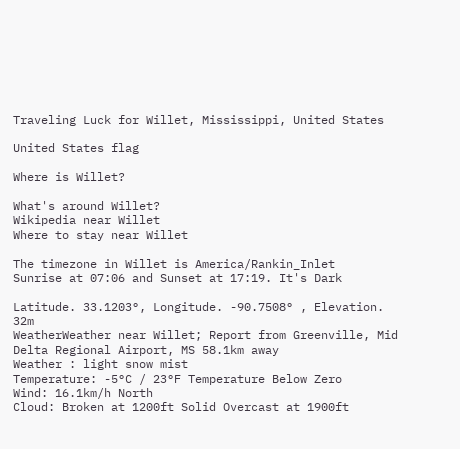Traveling Luck for Willet, Mississippi, United States

United States flag

Where is Willet?

What's around Willet?
Wikipedia near Willet
Where to stay near Willet

The timezone in Willet is America/Rankin_Inlet
Sunrise at 07:06 and Sunset at 17:19. It's Dark

Latitude. 33.1203°, Longitude. -90.7508° , Elevation. 32m
WeatherWeather near Willet; Report from Greenville, Mid Delta Regional Airport, MS 58.1km away
Weather : light snow mist
Temperature: -5°C / 23°F Temperature Below Zero
Wind: 16.1km/h North
Cloud: Broken at 1200ft Solid Overcast at 1900ft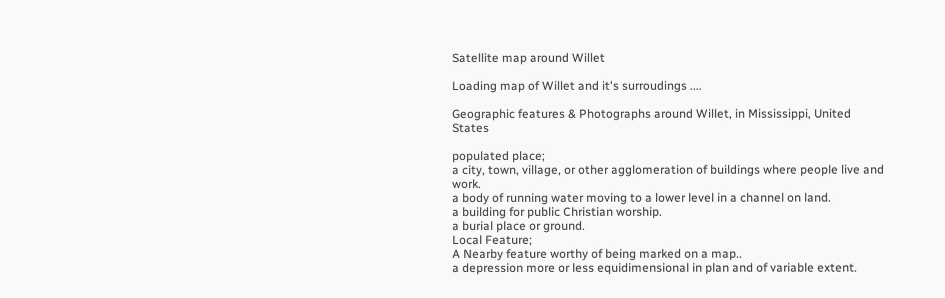Satellite map around Willet

Loading map of Willet and it's surroudings ....

Geographic features & Photographs around Willet, in Mississippi, United States

populated place;
a city, town, village, or other agglomeration of buildings where people live and work.
a body of running water moving to a lower level in a channel on land.
a building for public Christian worship.
a burial place or ground.
Local Feature;
A Nearby feature worthy of being marked on a map..
a depression more or less equidimensional in plan and of variable extent.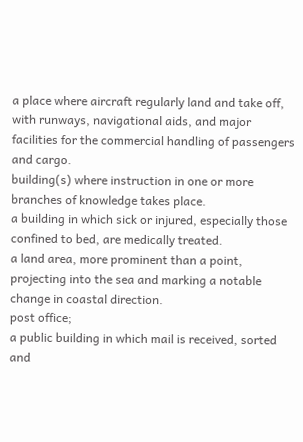a place where aircraft regularly land and take off, with runways, navigational aids, and major facilities for the commercial handling of passengers and cargo.
building(s) where instruction in one or more branches of knowledge takes place.
a building in which sick or injured, especially those confined to bed, are medically treated.
a land area, more prominent than a point, projecting into the sea and marking a notable change in coastal direction.
post office;
a public building in which mail is received, sorted and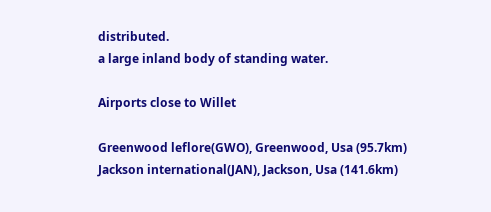distributed.
a large inland body of standing water.

Airports close to Willet

Greenwood leflore(GWO), Greenwood, Usa (95.7km)
Jackson international(JAN), Jackson, Usa (141.6km)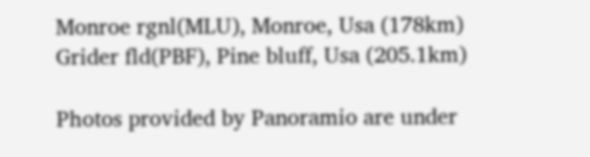Monroe rgnl(MLU), Monroe, Usa (178km)
Grider fld(PBF), Pine bluff, Usa (205.1km)

Photos provided by Panoramio are under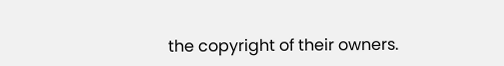the copyright of their owners.